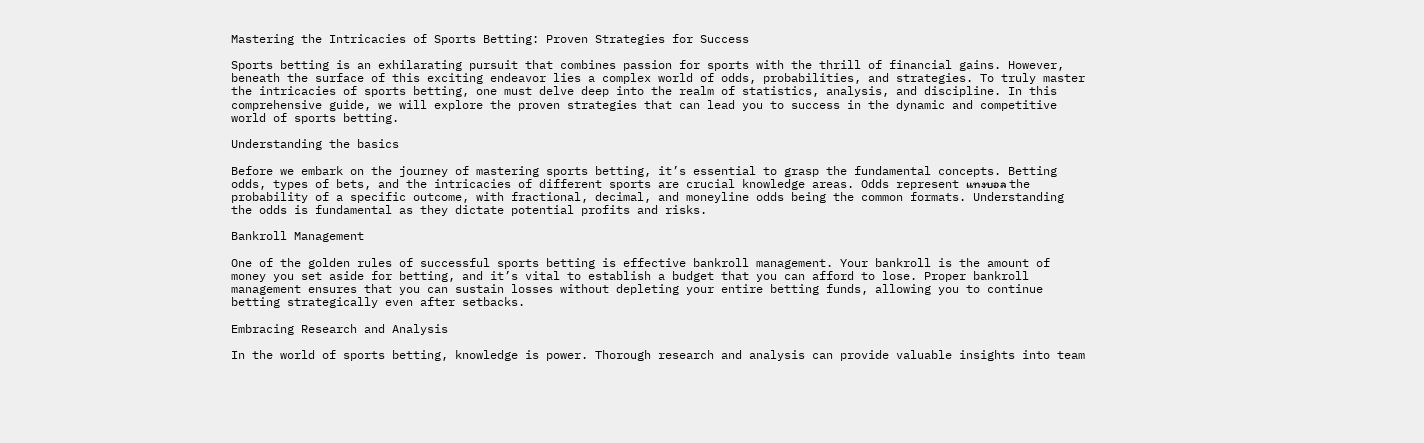Mastering the Intricacies of Sports Betting: Proven Strategies for Success

Sports betting is an exhilarating pursuit that combines passion for sports with the thrill of financial gains. However, beneath the surface of this exciting endeavor lies a complex world of odds, probabilities, and strategies. To truly master the intricacies of sports betting, one must delve deep into the realm of statistics, analysis, and discipline. In this comprehensive guide, we will explore the proven strategies that can lead you to success in the dynamic and competitive world of sports betting.

Understanding the basics

Before we embark on the journey of mastering sports betting, it’s essential to grasp the fundamental concepts. Betting odds, types of bets, and the intricacies of different sports are crucial knowledge areas. Odds represent แทงบอล the probability of a specific outcome, with fractional, decimal, and moneyline odds being the common formats. Understanding the odds is fundamental as they dictate potential profits and risks.

Bankroll Management

One of the golden rules of successful sports betting is effective bankroll management. Your bankroll is the amount of money you set aside for betting, and it’s vital to establish a budget that you can afford to lose. Proper bankroll management ensures that you can sustain losses without depleting your entire betting funds, allowing you to continue betting strategically even after setbacks.

Embracing Research and Analysis

In the world of sports betting, knowledge is power. Thorough research and analysis can provide valuable insights into team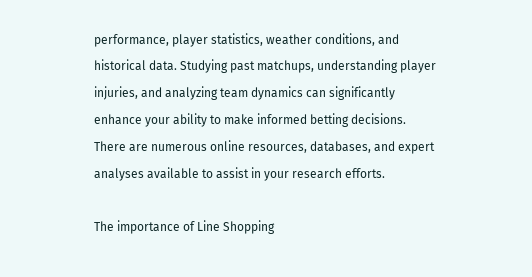performance, player statistics, weather conditions, and historical data. Studying past matchups, understanding player injuries, and analyzing team dynamics can significantly enhance your ability to make informed betting decisions. There are numerous online resources, databases, and expert analyses available to assist in your research efforts.

The importance of Line Shopping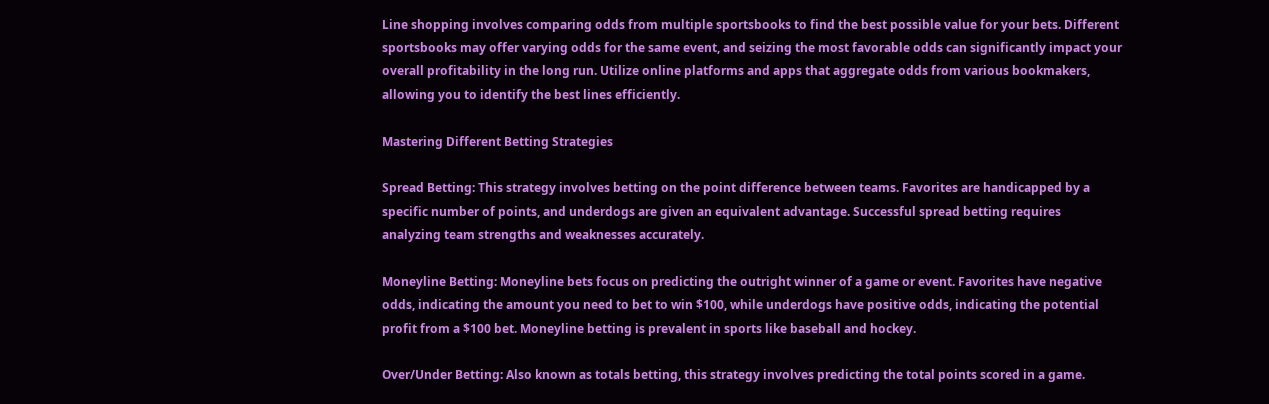Line shopping involves comparing odds from multiple sportsbooks to find the best possible value for your bets. Different sportsbooks may offer varying odds for the same event, and seizing the most favorable odds can significantly impact your overall profitability in the long run. Utilize online platforms and apps that aggregate odds from various bookmakers, allowing you to identify the best lines efficiently.

Mastering Different Betting Strategies

Spread Betting: This strategy involves betting on the point difference between teams. Favorites are handicapped by a specific number of points, and underdogs are given an equivalent advantage. Successful spread betting requires analyzing team strengths and weaknesses accurately.

Moneyline Betting: Moneyline bets focus on predicting the outright winner of a game or event. Favorites have negative odds, indicating the amount you need to bet to win $100, while underdogs have positive odds, indicating the potential profit from a $100 bet. Moneyline betting is prevalent in sports like baseball and hockey.

Over/Under Betting: Also known as totals betting, this strategy involves predicting the total points scored in a game.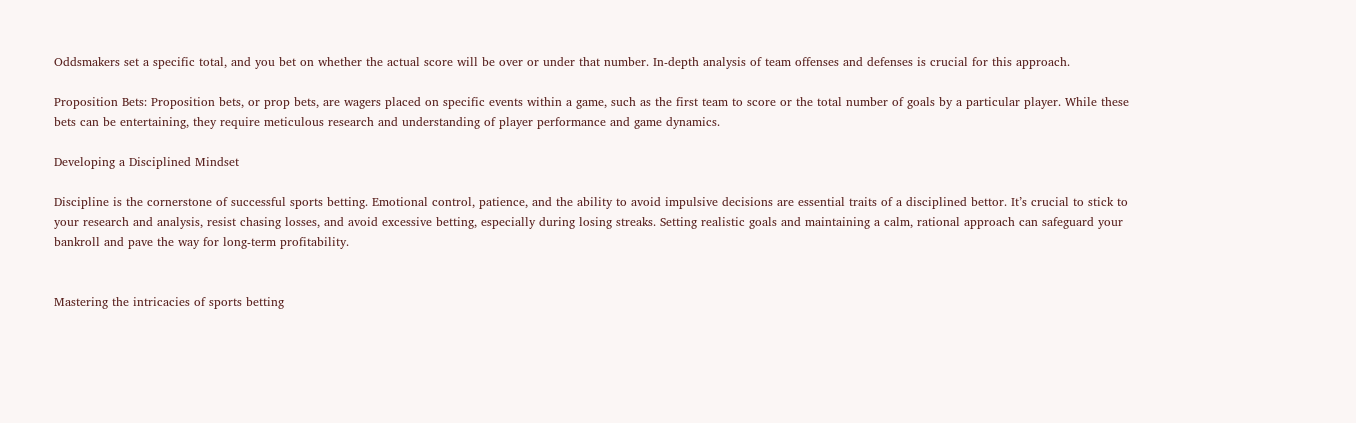Oddsmakers set a specific total, and you bet on whether the actual score will be over or under that number. In-depth analysis of team offenses and defenses is crucial for this approach.

Proposition Bets: Proposition bets, or prop bets, are wagers placed on specific events within a game, such as the first team to score or the total number of goals by a particular player. While these bets can be entertaining, they require meticulous research and understanding of player performance and game dynamics.

Developing a Disciplined Mindset

Discipline is the cornerstone of successful sports betting. Emotional control, patience, and the ability to avoid impulsive decisions are essential traits of a disciplined bettor. It’s crucial to stick to your research and analysis, resist chasing losses, and avoid excessive betting, especially during losing streaks. Setting realistic goals and maintaining a calm, rational approach can safeguard your bankroll and pave the way for long-term profitability.


Mastering the intricacies of sports betting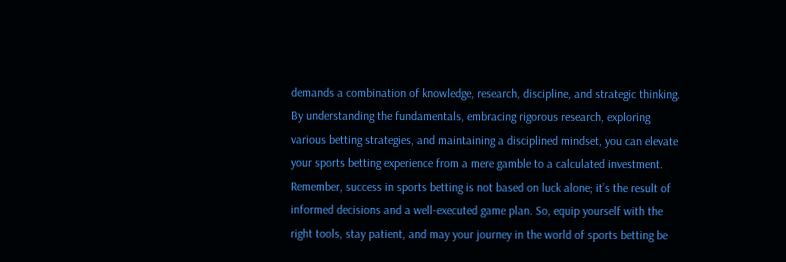demands a combination of knowledge, research, discipline, and strategic thinking. By understanding the fundamentals, embracing rigorous research, exploring various betting strategies, and maintaining a disciplined mindset, you can elevate your sports betting experience from a mere gamble to a calculated investment. Remember, success in sports betting is not based on luck alone; it’s the result of informed decisions and a well-executed game plan. So, equip yourself with the right tools, stay patient, and may your journey in the world of sports betting be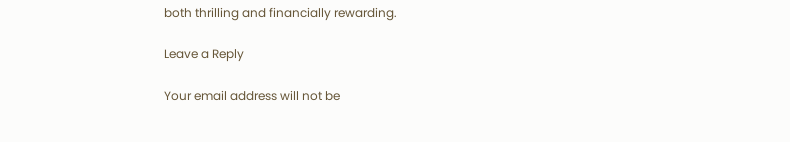both thrilling and financially rewarding.

Leave a Reply

Your email address will not be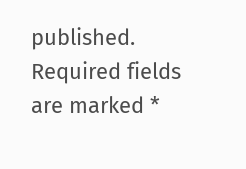published. Required fields are marked *